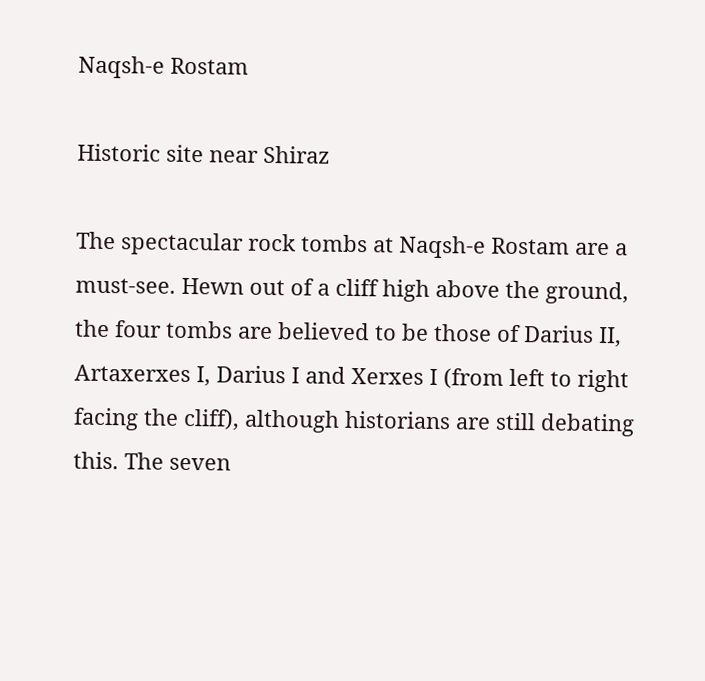Naqsh-e Rostam

Historic site near Shiraz

The spectacular rock tombs at Naqsh-e Rostam are a must-see. Hewn out of a cliff high above the ground, the four tombs are believed to be those of Darius II, Artaxerxes I, Darius I and Xerxes I (from left to right facing the cliff), although historians are still debating this. The seven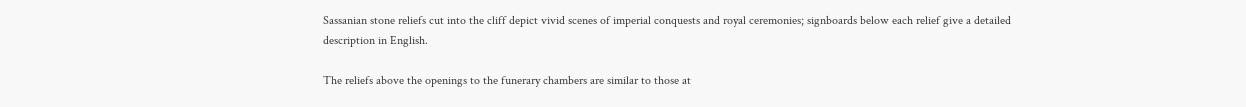Sassanian stone reliefs cut into the cliff depict vivid scenes of imperial conquests and royal ceremonies; signboards below each relief give a detailed description in English.

The reliefs above the openings to the funerary chambers are similar to those at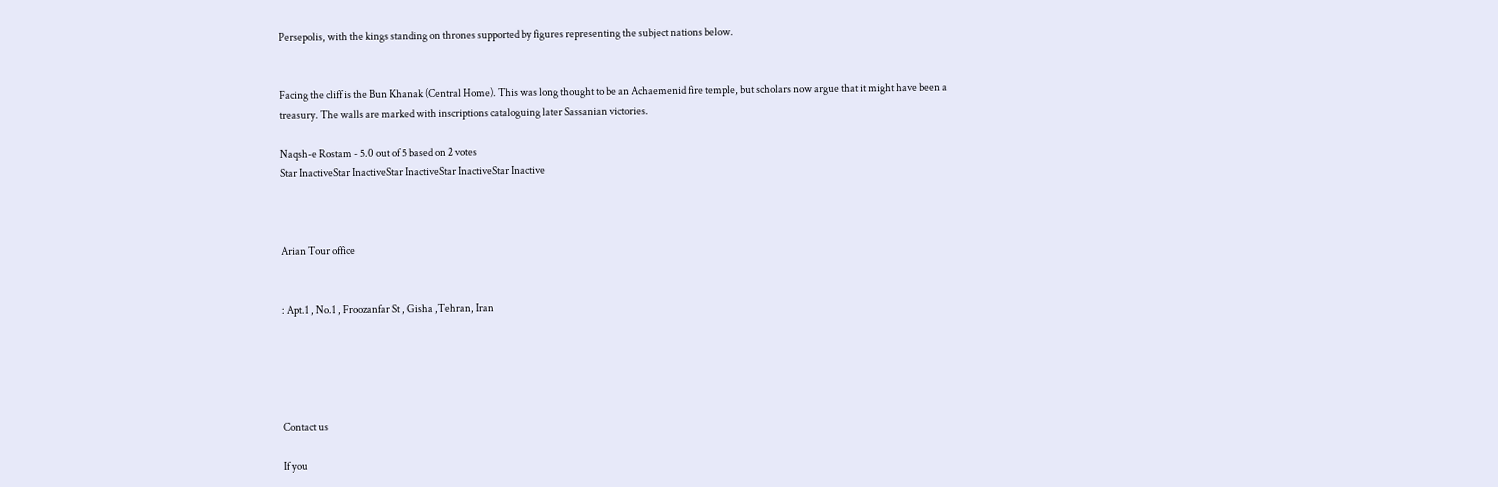Persepolis, with the kings standing on thrones supported by figures representing the subject nations below.


Facing the cliff is the Bun Khanak (Central Home). This was long thought to be an Achaemenid fire temple, but scholars now argue that it might have been a treasury. The walls are marked with inscriptions cataloguing later Sassanian victories.

Naqsh-e Rostam - 5.0 out of 5 based on 2 votes
Star InactiveStar InactiveStar InactiveStar InactiveStar Inactive



Arian Tour office


: Apt.1 , No.1 , Froozanfar St , Gisha ,Tehran, Iran





Contact us

If you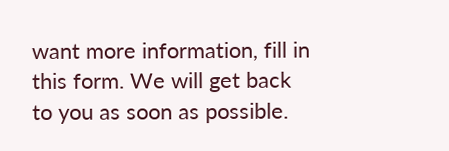want more information, fill in this form. We will get back to you as soon as possible.